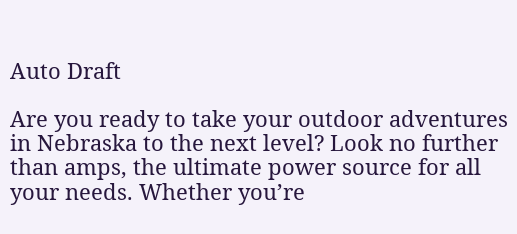Auto Draft

Are you ready to take your outdoor adventures in Nebraska to the next level? Look no further than amps, the ultimate power source for all your needs. Whether you’re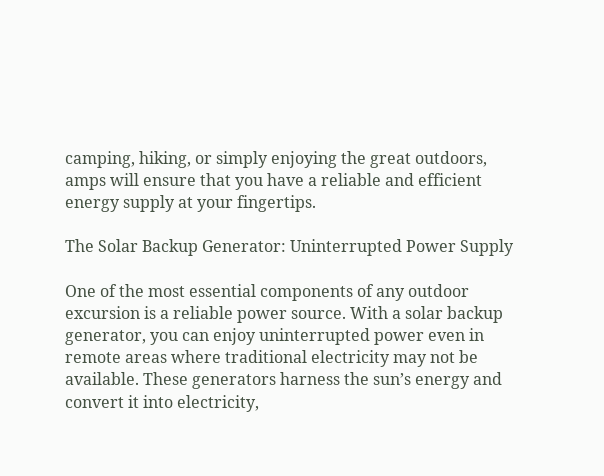camping, hiking, or simply enjoying the great outdoors, amps will ensure that you have a reliable and efficient energy supply at your fingertips.

The Solar Backup Generator: Uninterrupted Power Supply

One of the most essential components of any outdoor excursion is a reliable power source. With a solar backup generator, you can enjoy uninterrupted power even in remote areas where traditional electricity may not be available. These generators harness the sun’s energy and convert it into electricity,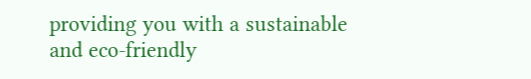providing you with a sustainable and eco-friendly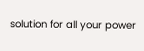solution for all your power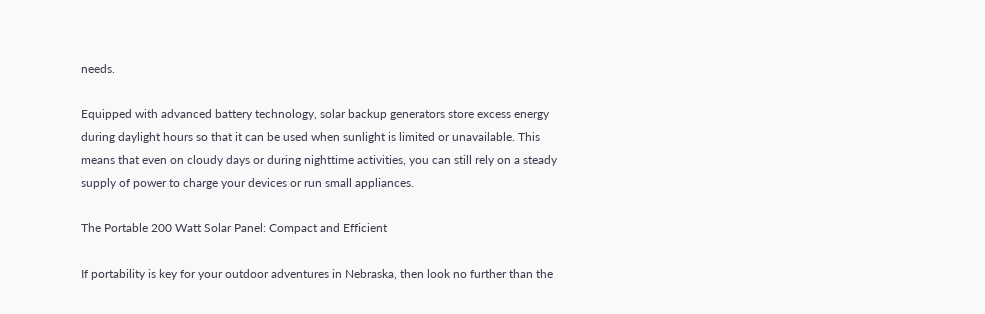needs.

Equipped with advanced battery technology, solar backup generators store excess energy during daylight hours so that it can be used when sunlight is limited or unavailable. This means that even on cloudy days or during nighttime activities, you can still rely on a steady supply of power to charge your devices or run small appliances.

The Portable 200 Watt Solar Panel: Compact and Efficient

If portability is key for your outdoor adventures in Nebraska, then look no further than the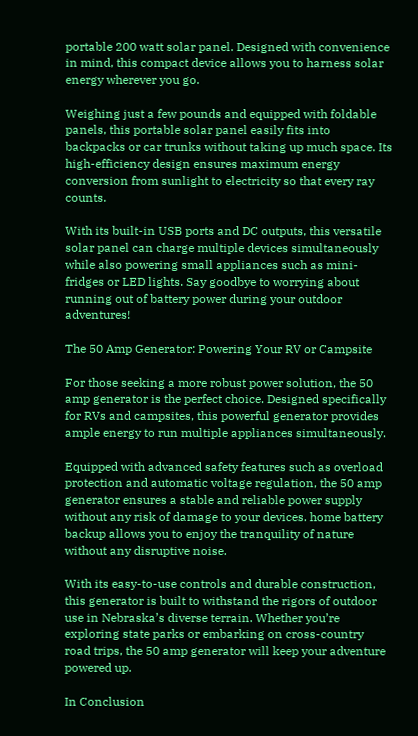portable 200 watt solar panel. Designed with convenience in mind, this compact device allows you to harness solar energy wherever you go.

Weighing just a few pounds and equipped with foldable panels, this portable solar panel easily fits into backpacks or car trunks without taking up much space. Its high-efficiency design ensures maximum energy conversion from sunlight to electricity so that every ray counts.

With its built-in USB ports and DC outputs, this versatile solar panel can charge multiple devices simultaneously while also powering small appliances such as mini-fridges or LED lights. Say goodbye to worrying about running out of battery power during your outdoor adventures!

The 50 Amp Generator: Powering Your RV or Campsite

For those seeking a more robust power solution, the 50 amp generator is the perfect choice. Designed specifically for RVs and campsites, this powerful generator provides ample energy to run multiple appliances simultaneously.

Equipped with advanced safety features such as overload protection and automatic voltage regulation, the 50 amp generator ensures a stable and reliable power supply without any risk of damage to your devices. home battery backup allows you to enjoy the tranquility of nature without any disruptive noise.

With its easy-to-use controls and durable construction, this generator is built to withstand the rigors of outdoor use in Nebraska’s diverse terrain. Whether you’re exploring state parks or embarking on cross-country road trips, the 50 amp generator will keep your adventure powered up.

In Conclusion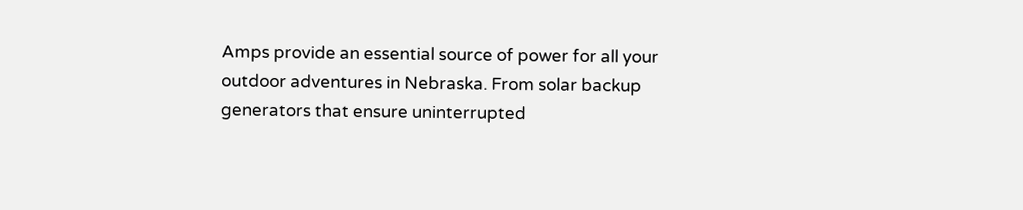Amps provide an essential source of power for all your outdoor adventures in Nebraska. From solar backup generators that ensure uninterrupted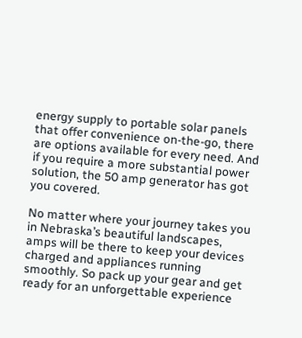energy supply to portable solar panels that offer convenience on-the-go, there are options available for every need. And if you require a more substantial power solution, the 50 amp generator has got you covered.

No matter where your journey takes you in Nebraska’s beautiful landscapes, amps will be there to keep your devices charged and appliances running smoothly. So pack up your gear and get ready for an unforgettable experience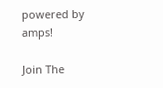powered by amps!

Join The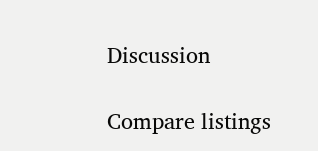Discussion

Compare listings